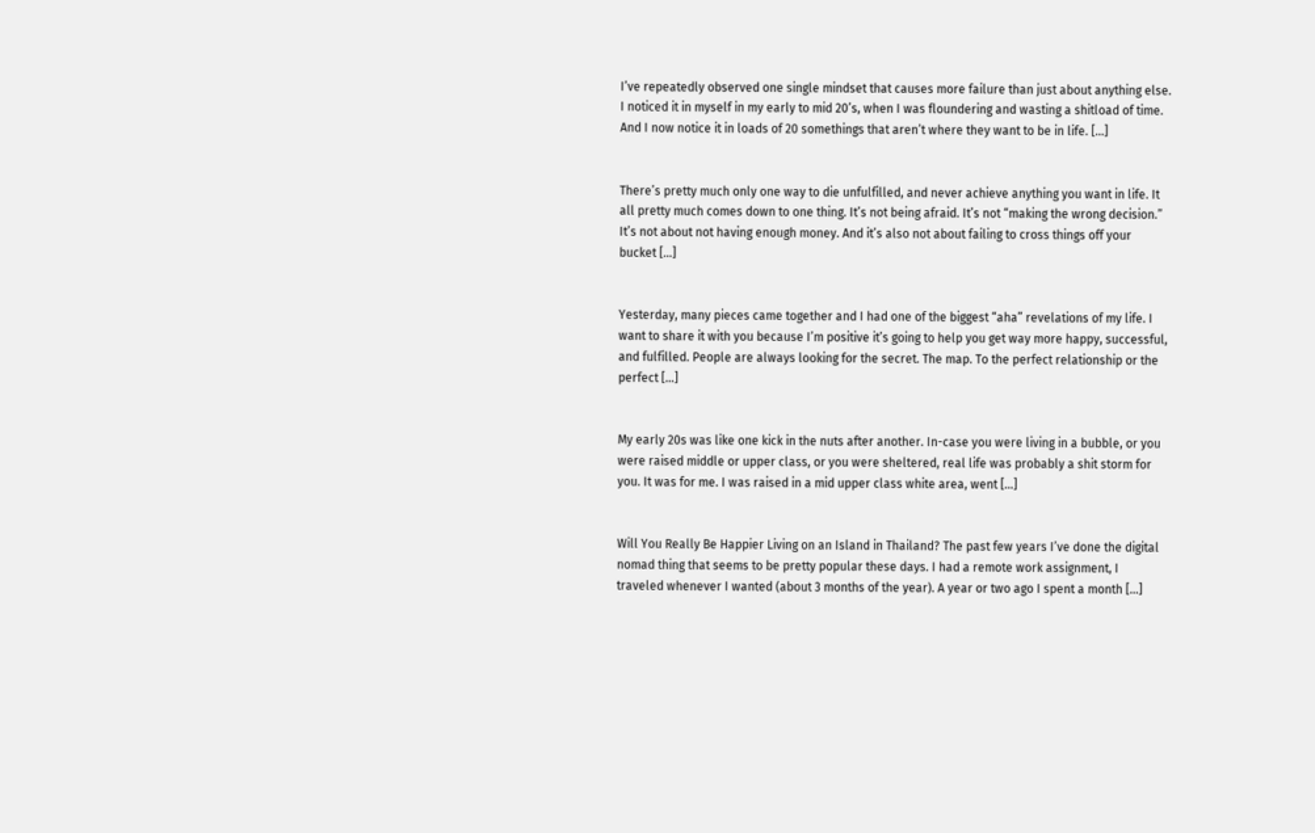I’ve repeatedly observed one single mindset that causes more failure than just about anything else. I noticed it in myself in my early to mid 20’s, when I was floundering and wasting a shitload of time. And I now notice it in loads of 20 somethings that aren’t where they want to be in life. […]


There’s pretty much only one way to die unfulfilled, and never achieve anything you want in life. It all pretty much comes down to one thing. It’s not being afraid. It’s not “making the wrong decision.” It’s not about not having enough money. And it’s also not about failing to cross things off your bucket […]


Yesterday, many pieces came together and I had one of the biggest “aha” revelations of my life. I want to share it with you because I’m positive it’s going to help you get way more happy, successful, and fulfilled. People are always looking for the secret. The map. To the perfect relationship or the perfect […]


My early 20s was like one kick in the nuts after another. In-case you were living in a bubble, or you were raised middle or upper class, or you were sheltered, real life was probably a shit storm for you. It was for me. I was raised in a mid upper class white area, went […]


Will You Really Be Happier Living on an Island in Thailand? The past few years I’ve done the digital nomad thing that seems to be pretty popular these days. I had a remote work assignment, I traveled whenever I wanted (about 3 months of the year). A year or two ago I spent a month […]